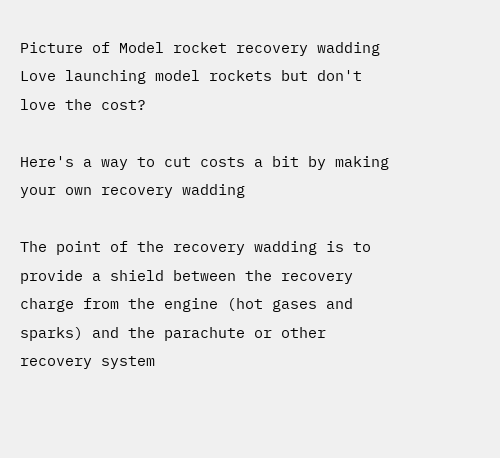Picture of Model rocket recovery wadding
Love launching model rockets but don't love the cost?

Here's a way to cut costs a bit by making your own recovery wadding

The point of the recovery wadding is to provide a shield between the recovery charge from the engine (hot gases and sparks) and the parachute or other recovery system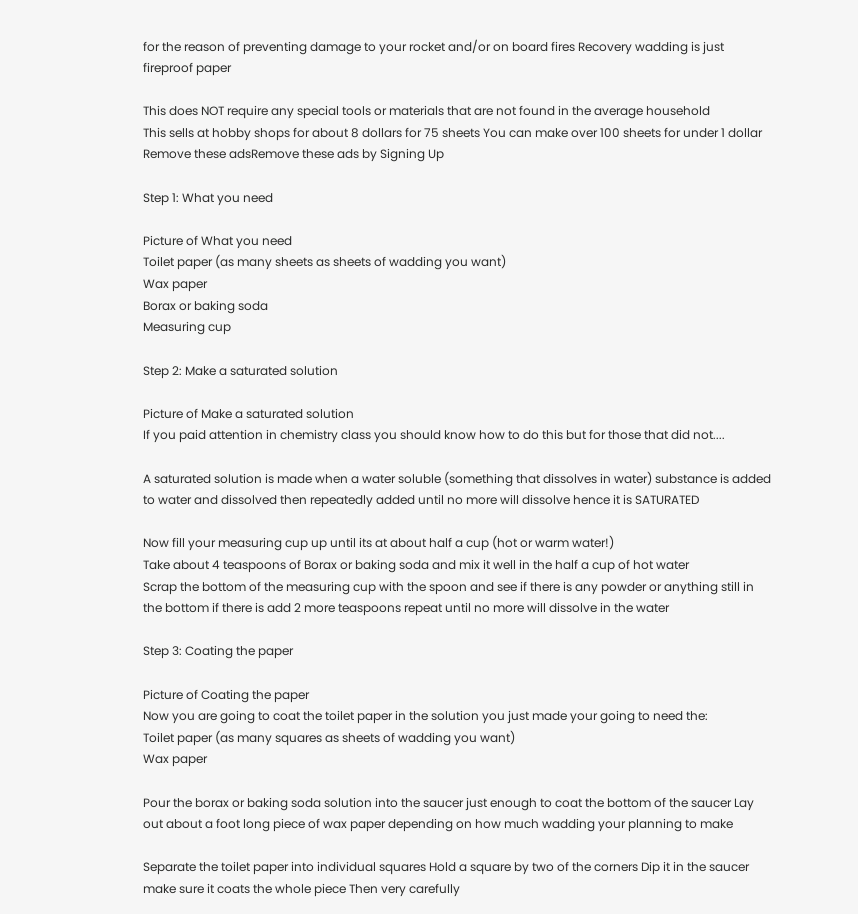for the reason of preventing damage to your rocket and/or on board fires Recovery wadding is just fireproof paper

This does NOT require any special tools or materials that are not found in the average household
This sells at hobby shops for about 8 dollars for 75 sheets You can make over 100 sheets for under 1 dollar
Remove these adsRemove these ads by Signing Up

Step 1: What you need

Picture of What you need
Toilet paper (as many sheets as sheets of wadding you want)
Wax paper
Borax or baking soda
Measuring cup

Step 2: Make a saturated solution

Picture of Make a saturated solution
If you paid attention in chemistry class you should know how to do this but for those that did not....

A saturated solution is made when a water soluble (something that dissolves in water) substance is added to water and dissolved then repeatedly added until no more will dissolve hence it is SATURATED

Now fill your measuring cup up until its at about half a cup (hot or warm water!)
Take about 4 teaspoons of Borax or baking soda and mix it well in the half a cup of hot water
Scrap the bottom of the measuring cup with the spoon and see if there is any powder or anything still in the bottom if there is add 2 more teaspoons repeat until no more will dissolve in the water

Step 3: Coating the paper

Picture of Coating the paper
Now you are going to coat the toilet paper in the solution you just made your going to need the:
Toilet paper (as many squares as sheets of wadding you want)
Wax paper

Pour the borax or baking soda solution into the saucer just enough to coat the bottom of the saucer Lay out about a foot long piece of wax paper depending on how much wadding your planning to make

Separate the toilet paper into individual squares Hold a square by two of the corners Dip it in the saucer make sure it coats the whole piece Then very carefully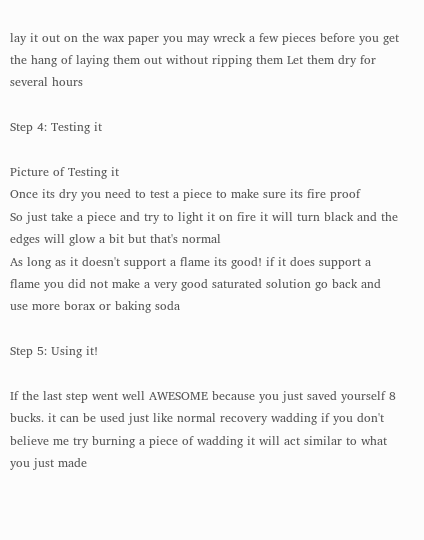lay it out on the wax paper you may wreck a few pieces before you get the hang of laying them out without ripping them Let them dry for several hours

Step 4: Testing it

Picture of Testing it
Once its dry you need to test a piece to make sure its fire proof
So just take a piece and try to light it on fire it will turn black and the edges will glow a bit but that's normal
As long as it doesn't support a flame its good! if it does support a flame you did not make a very good saturated solution go back and use more borax or baking soda

Step 5: Using it!

If the last step went well AWESOME because you just saved yourself 8 bucks. it can be used just like normal recovery wadding if you don't believe me try burning a piece of wadding it will act similar to what you just made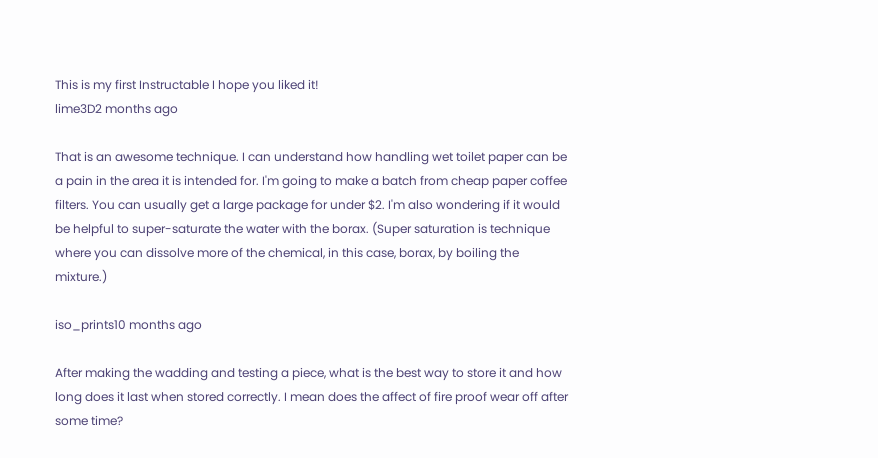This is my first Instructable I hope you liked it!
lime3D2 months ago

That is an awesome technique. I can understand how handling wet toilet paper can be a pain in the area it is intended for. I'm going to make a batch from cheap paper coffee filters. You can usually get a large package for under $2. I'm also wondering if it would be helpful to super-saturate the water with the borax. (Super saturation is technique where you can dissolve more of the chemical, in this case, borax, by boiling the mixture.)

iso_prints10 months ago

After making the wadding and testing a piece, what is the best way to store it and how long does it last when stored correctly. I mean does the affect of fire proof wear off after some time?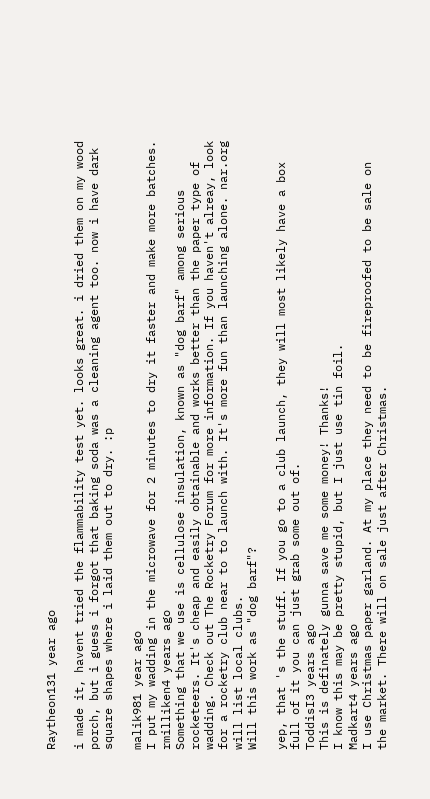Raytheon131 year ago

i made it, havent tried the flammability test yet. looks great. i dried them on my wood porch, but i guess i forgot that baking soda was a cleaning agent too. now i have dark square shapes where i laid them out to dry. :p

malik981 year ago
I put my wadding in the microwave for 2 minutes to dry it faster and make more batches.
rmilliken4 years ago
Something that we use is cellulose insulation, known as "dog barf" among serious rocketeers. It's cheap and easily obtainable and works better than the paper type of wadding. Check out The Rocketry Forum for more information. If you haven't alreay, look for a rocketry club near to to launch with. It's more fun than launching alone. nar.org will list local clubs.
Will this work as "dog barf"?

yep, that 's the stuff. If you go to a club launch, they will most likely have a box full of it you can just grab some out of.
ToddisI3 years ago
This is definately gunna save me some money! Thanks!
I know this may be pretty stupid, but I just use tin foil.
Madkart4 years ago
I use Christmas paper garland. At my place they need to be fireproofed to be sale on the market. There will on sale just after Christmas.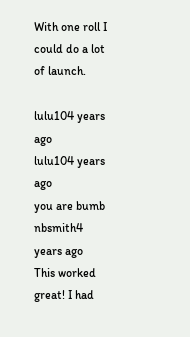With one roll I could do a lot of launch.

lulu104 years ago
lulu104 years ago
you are bumb
nbsmith4 years ago
This worked great! I had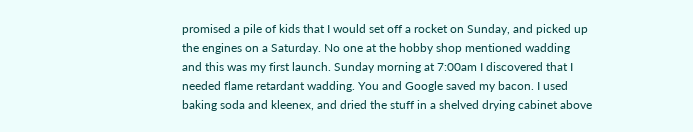promised a pile of kids that I would set off a rocket on Sunday, and picked up the engines on a Saturday. No one at the hobby shop mentioned wadding and this was my first launch. Sunday morning at 7:00am I discovered that I needed flame retardant wadding. You and Google saved my bacon. I used baking soda and kleenex, and dried the stuff in a shelved drying cabinet above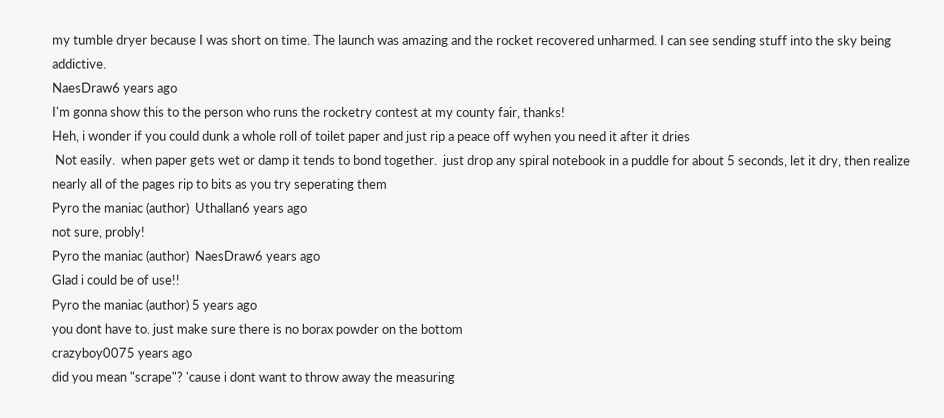my tumble dryer because I was short on time. The launch was amazing and the rocket recovered unharmed. I can see sending stuff into the sky being addictive.
NaesDraw6 years ago
I'm gonna show this to the person who runs the rocketry contest at my county fair, thanks!
Heh, i wonder if you could dunk a whole roll of toilet paper and just rip a peace off wyhen you need it after it dries
 Not easily.  when paper gets wet or damp it tends to bond together.  just drop any spiral notebook in a puddle for about 5 seconds, let it dry, then realize nearly all of the pages rip to bits as you try seperating them
Pyro the maniac (author)  Uthallan6 years ago
not sure, probly!
Pyro the maniac (author)  NaesDraw6 years ago
Glad i could be of use!!
Pyro the maniac (author) 5 years ago
you dont have to. just make sure there is no borax powder on the bottom
crazyboy0075 years ago
did you mean "scrape"? 'cause i dont want to throw away the measuring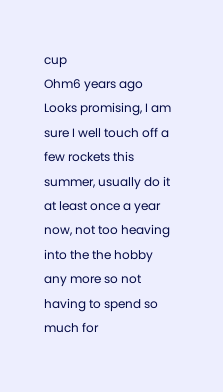cup
Ohm6 years ago
Looks promising, I am sure I well touch off a few rockets this summer, usually do it at least once a year now, not too heaving into the the hobby any more so not having to spend so much for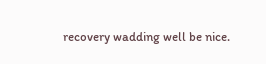recovery wadding well be nice.